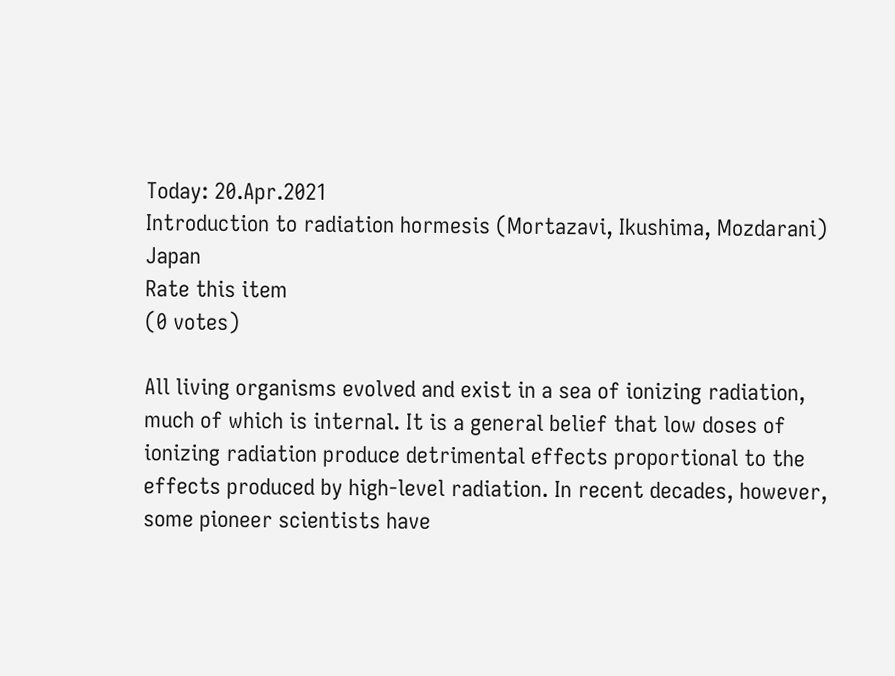Today: 20.Apr.2021
Introduction to radiation hormesis (Mortazavi, Ikushima, Mozdarani) Japan
Rate this item
(0 votes)

All living organisms evolved and exist in a sea of ionizing radiation, much of which is internal. It is a general belief that low doses of ionizing radiation produce detrimental effects proportional to the effects produced by high-level radiation. In recent decades, however, some pioneer scientists have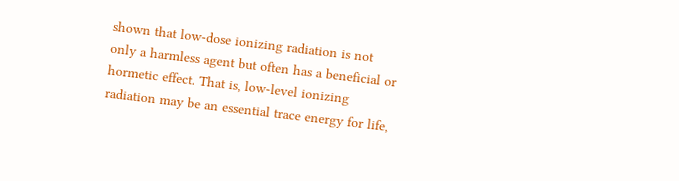shown that low-dose ionizing radiation is not only a harmless agent but often has a beneficial or hormetic effect. That is, low-level ionizing radiation may be an essential trace energy for life,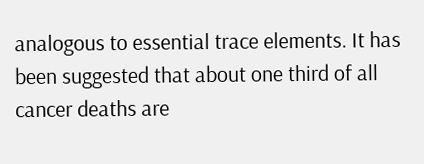analogous to essential trace elements. It has been suggested that about one third of all cancer deaths are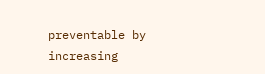preventable by increasing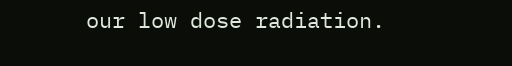our low dose radiation.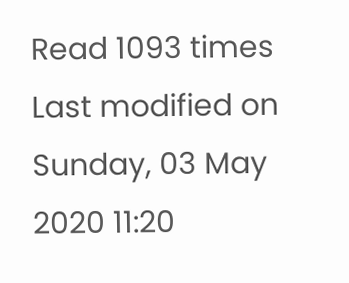Read 1093 times Last modified on Sunday, 03 May 2020 11:20